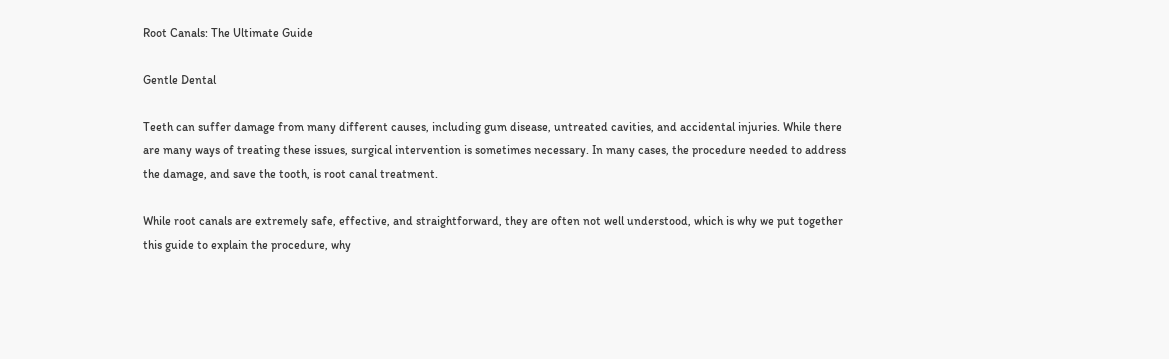Root Canals: The Ultimate Guide

Gentle Dental

Teeth can suffer damage from many different causes, including gum disease, untreated cavities, and accidental injuries. While there are many ways of treating these issues, surgical intervention is sometimes necessary. In many cases, the procedure needed to address the damage, and save the tooth, is root canal treatment.

While root canals are extremely safe, effective, and straightforward, they are often not well understood, which is why we put together this guide to explain the procedure, why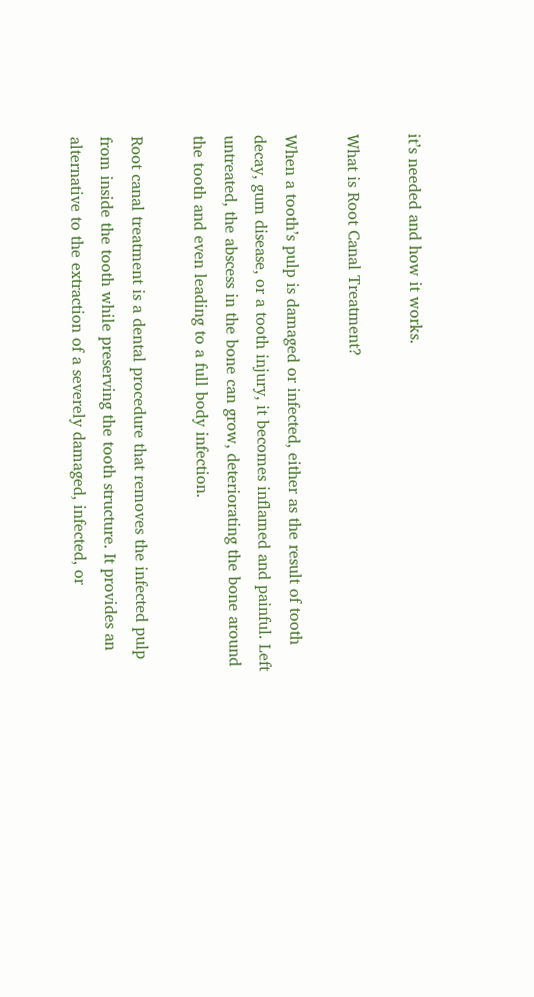it’s needed and how it works.

What is Root Canal Treatment?

When a tooth’s pulp is damaged or infected, either as the result of tooth decay, gum disease, or a tooth injury, it becomes inflamed and painful. Left untreated, the abscess in the bone can grow, deteriorating the bone around the tooth and even leading to a full body infection.

Root canal treatment is a dental procedure that removes the infected pulp from inside the tooth while preserving the tooth structure. It provides an alternative to the extraction of a severely damaged, infected, or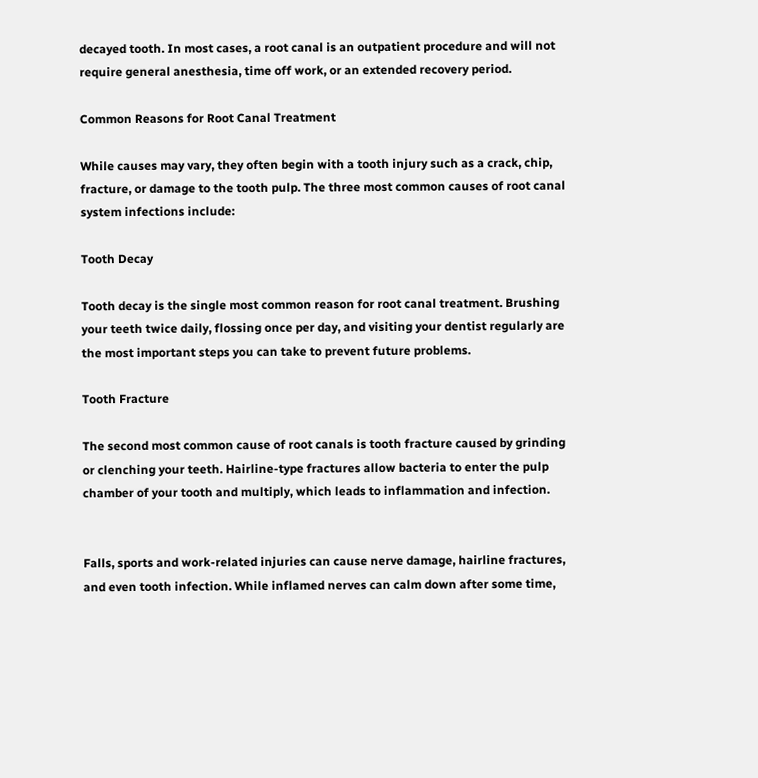decayed tooth. In most cases, a root canal is an outpatient procedure and will not require general anesthesia, time off work, or an extended recovery period.

Common Reasons for Root Canal Treatment

While causes may vary, they often begin with a tooth injury such as a crack, chip, fracture, or damage to the tooth pulp. The three most common causes of root canal system infections include:

Tooth Decay

Tooth decay is the single most common reason for root canal treatment. Brushing your teeth twice daily, flossing once per day, and visiting your dentist regularly are the most important steps you can take to prevent future problems.

Tooth Fracture

The second most common cause of root canals is tooth fracture caused by grinding or clenching your teeth. Hairline-type fractures allow bacteria to enter the pulp chamber of your tooth and multiply, which leads to inflammation and infection.


Falls, sports and work-related injuries can cause nerve damage, hairline fractures, and even tooth infection. While inflamed nerves can calm down after some time,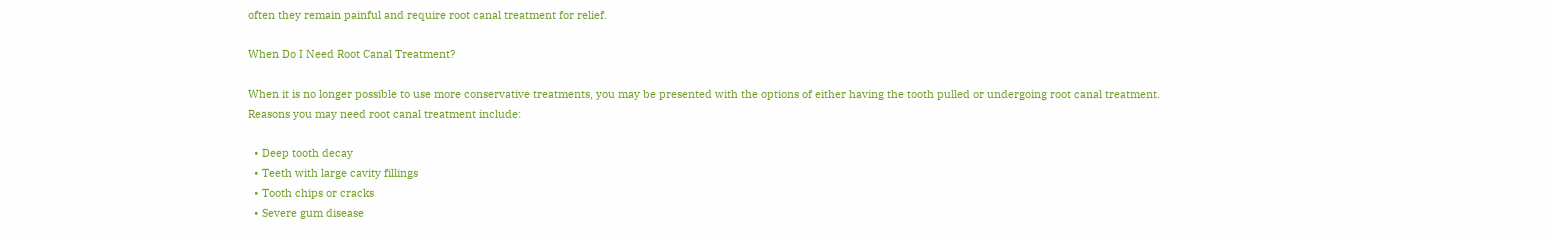often they remain painful and require root canal treatment for relief.

When Do I Need Root Canal Treatment?

When it is no longer possible to use more conservative treatments, you may be presented with the options of either having the tooth pulled or undergoing root canal treatment. Reasons you may need root canal treatment include:

  • Deep tooth decay
  • Teeth with large cavity fillings
  • Tooth chips or cracks
  • Severe gum disease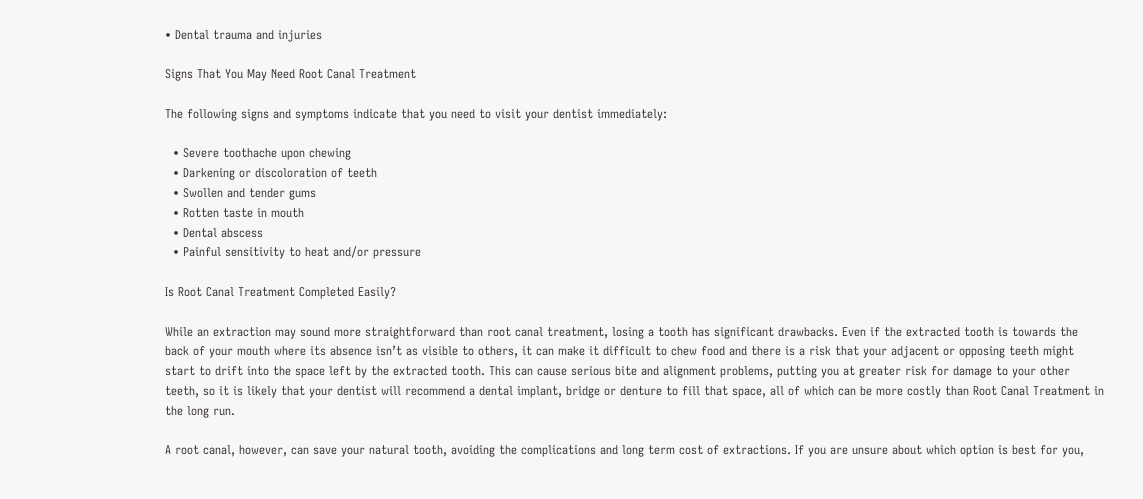• Dental trauma and injuries

Signs That You May Need Root Canal Treatment

The following signs and symptoms indicate that you need to visit your dentist immediately:

  • Severe toothache upon chewing
  • Darkening or discoloration of teeth
  • Swollen and tender gums
  • Rotten taste in mouth
  • Dental abscess
  • Painful sensitivity to heat and/or pressure

Is Root Canal Treatment Completed Easily?

While an extraction may sound more straightforward than root canal treatment, losing a tooth has significant drawbacks. Even if the extracted tooth is towards the back of your mouth where its absence isn’t as visible to others, it can make it difficult to chew food and there is a risk that your adjacent or opposing teeth might start to drift into the space left by the extracted tooth. This can cause serious bite and alignment problems, putting you at greater risk for damage to your other teeth, so it is likely that your dentist will recommend a dental implant, bridge or denture to fill that space, all of which can be more costly than Root Canal Treatment in the long run.

A root canal, however, can save your natural tooth, avoiding the complications and long term cost of extractions. If you are unsure about which option is best for you,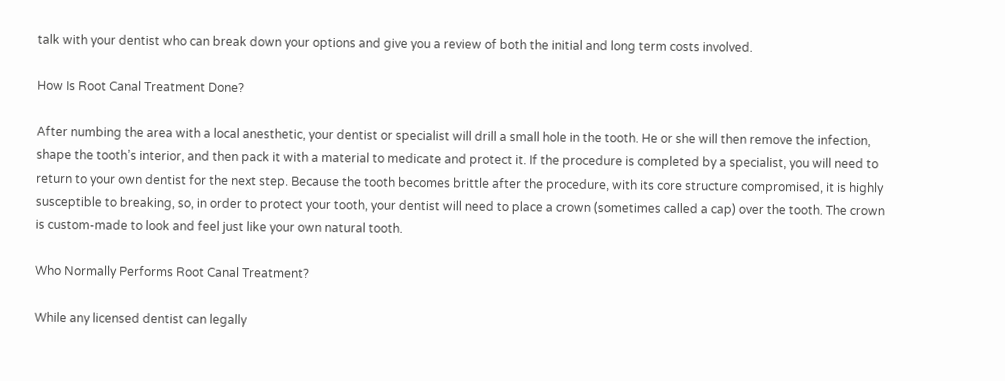talk with your dentist who can break down your options and give you a review of both the initial and long term costs involved.

How Is Root Canal Treatment Done?

After numbing the area with a local anesthetic, your dentist or specialist will drill a small hole in the tooth. He or she will then remove the infection, shape the tooth’s interior, and then pack it with a material to medicate and protect it. If the procedure is completed by a specialist, you will need to return to your own dentist for the next step. Because the tooth becomes brittle after the procedure, with its core structure compromised, it is highly susceptible to breaking, so, in order to protect your tooth, your dentist will need to place a crown (sometimes called a cap) over the tooth. The crown is custom-made to look and feel just like your own natural tooth.

Who Normally Performs Root Canal Treatment?

While any licensed dentist can legally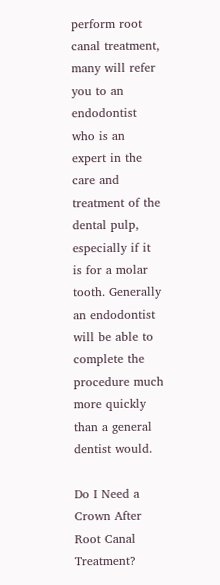perform root canal treatment, many will refer you to an endodontist who is an expert in the care and treatment of the dental pulp, especially if it is for a molar tooth. Generally an endodontist will be able to complete the procedure much more quickly than a general dentist would.

Do I Need a Crown After Root Canal Treatment?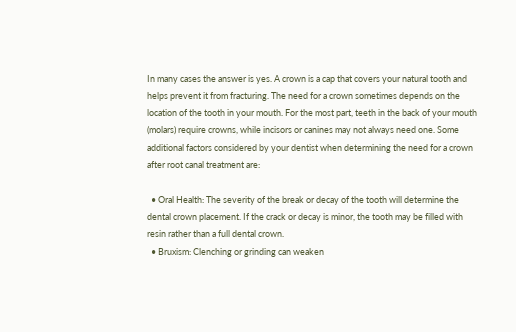In many cases the answer is yes. A crown is a cap that covers your natural tooth and helps prevent it from fracturing. The need for a crown sometimes depends on the location of the tooth in your mouth. For the most part, teeth in the back of your mouth (molars) require crowns, while incisors or canines may not always need one. Some additional factors considered by your dentist when determining the need for a crown after root canal treatment are:

  • Oral Health: The severity of the break or decay of the tooth will determine the dental crown placement. If the crack or decay is minor, the tooth may be filled with resin rather than a full dental crown.
  • Bruxism: Clenching or grinding can weaken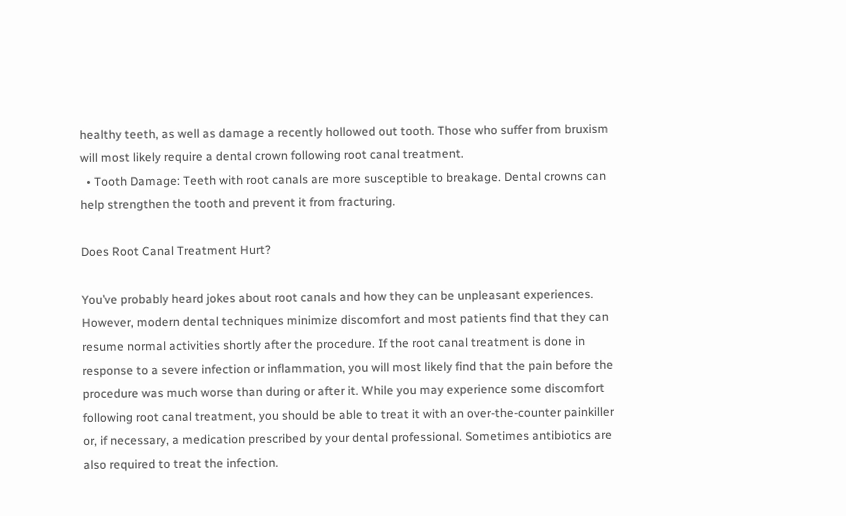healthy teeth, as well as damage a recently hollowed out tooth. Those who suffer from bruxism will most likely require a dental crown following root canal treatment.
  • Tooth Damage: Teeth with root canals are more susceptible to breakage. Dental crowns can help strengthen the tooth and prevent it from fracturing.

Does Root Canal Treatment Hurt?

You’ve probably heard jokes about root canals and how they can be unpleasant experiences. However, modern dental techniques minimize discomfort and most patients find that they can resume normal activities shortly after the procedure. If the root canal treatment is done in response to a severe infection or inflammation, you will most likely find that the pain before the procedure was much worse than during or after it. While you may experience some discomfort following root canal treatment, you should be able to treat it with an over-the-counter painkiller or, if necessary, a medication prescribed by your dental professional. Sometimes antibiotics are also required to treat the infection.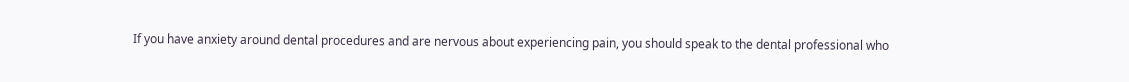If you have anxiety around dental procedures and are nervous about experiencing pain, you should speak to the dental professional who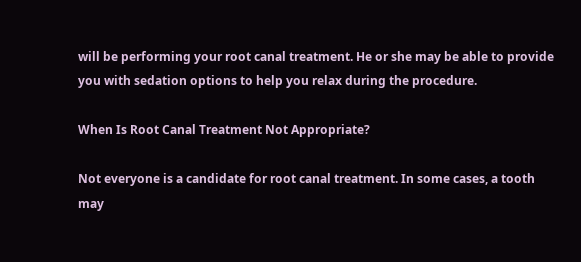will be performing your root canal treatment. He or she may be able to provide you with sedation options to help you relax during the procedure.

When Is Root Canal Treatment Not Appropriate?

Not everyone is a candidate for root canal treatment. In some cases, a tooth may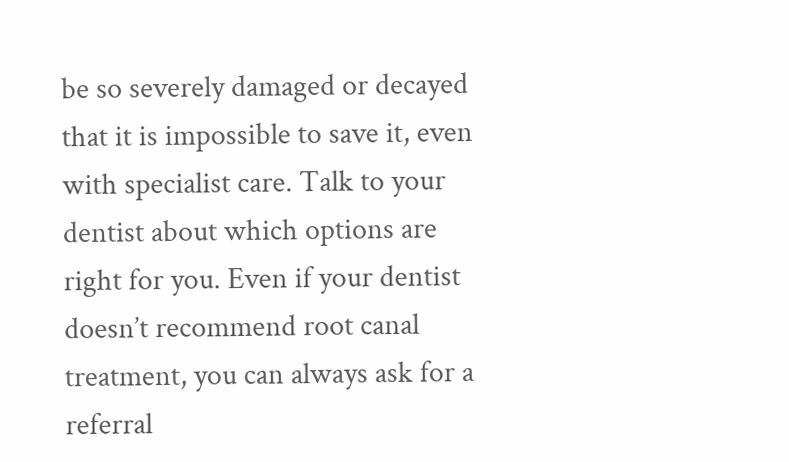be so severely damaged or decayed that it is impossible to save it, even with specialist care. Talk to your dentist about which options are right for you. Even if your dentist doesn’t recommend root canal treatment, you can always ask for a referral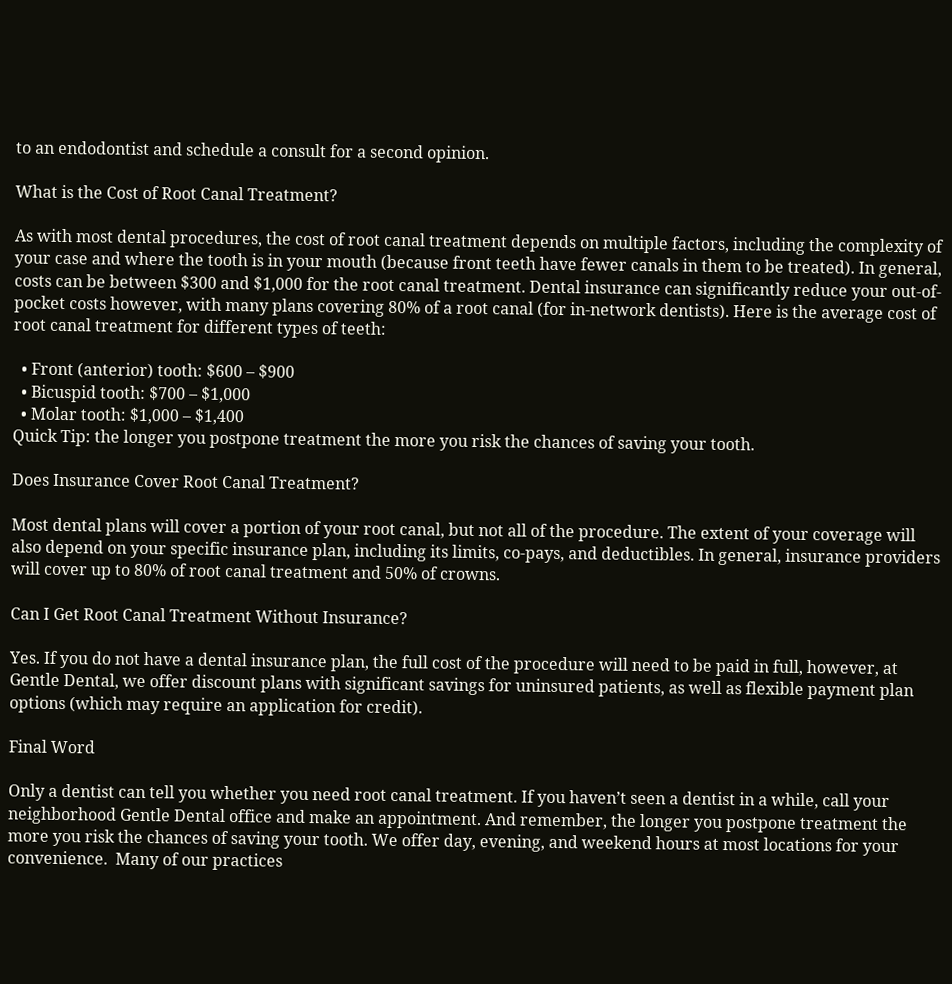to an endodontist and schedule a consult for a second opinion.

What is the Cost of Root Canal Treatment?

As with most dental procedures, the cost of root canal treatment depends on multiple factors, including the complexity of your case and where the tooth is in your mouth (because front teeth have fewer canals in them to be treated). In general, costs can be between $300 and $1,000 for the root canal treatment. Dental insurance can significantly reduce your out-of-pocket costs however, with many plans covering 80% of a root canal (for in-network dentists). Here is the average cost of root canal treatment for different types of teeth:

  • Front (anterior) tooth: $600 – $900
  • Bicuspid tooth: $700 – $1,000
  • Molar tooth: $1,000 – $1,400
Quick Tip: the longer you postpone treatment the more you risk the chances of saving your tooth.

Does Insurance Cover Root Canal Treatment?

Most dental plans will cover a portion of your root canal, but not all of the procedure. The extent of your coverage will also depend on your specific insurance plan, including its limits, co-pays, and deductibles. In general, insurance providers will cover up to 80% of root canal treatment and 50% of crowns.

Can I Get Root Canal Treatment Without Insurance?

Yes. If you do not have a dental insurance plan, the full cost of the procedure will need to be paid in full, however, at Gentle Dental, we offer discount plans with significant savings for uninsured patients, as well as flexible payment plan options (which may require an application for credit).

Final Word

Only a dentist can tell you whether you need root canal treatment. If you haven’t seen a dentist in a while, call your neighborhood Gentle Dental office and make an appointment. And remember, the longer you postpone treatment the more you risk the chances of saving your tooth. We offer day, evening, and weekend hours at most locations for your convenience.  Many of our practices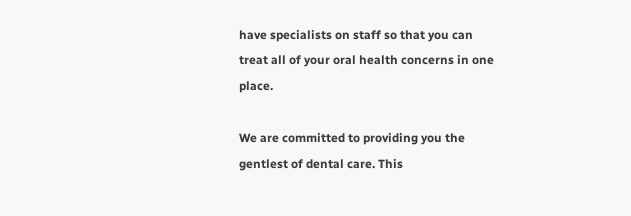have specialists on staff so that you can treat all of your oral health concerns in one place.

We are committed to providing you the gentlest of dental care. This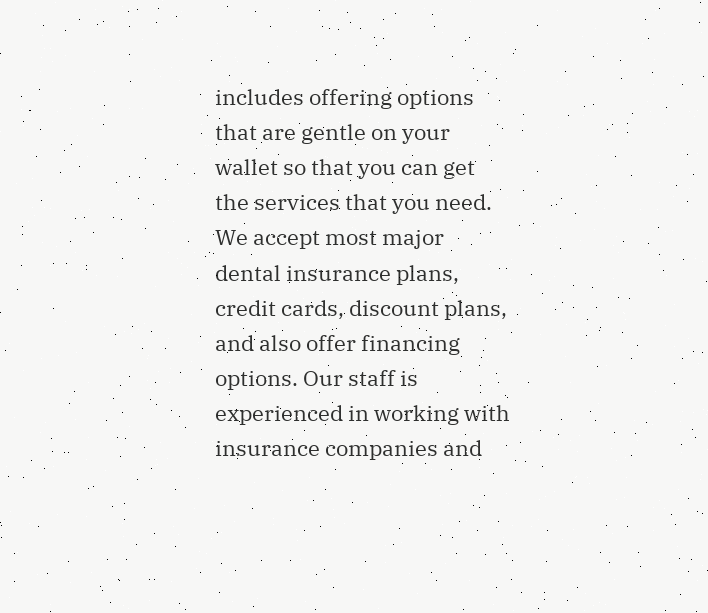includes offering options that are gentle on your wallet so that you can get the services that you need. We accept most major dental insurance plans, credit cards, discount plans, and also offer financing options. Our staff is experienced in working with insurance companies and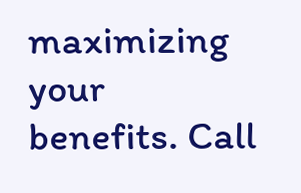maximizing your benefits. Call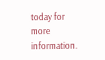today for more information.